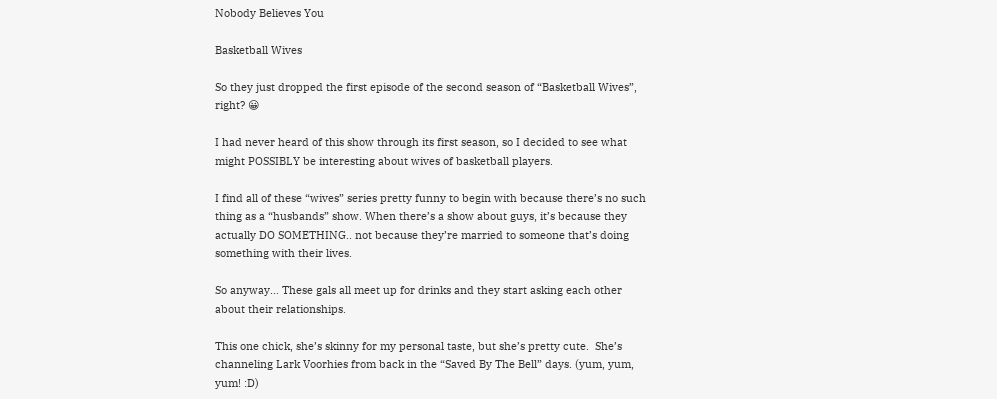Nobody Believes You

Basketball Wives

So they just dropped the first episode of the second season of “Basketball Wives”, right? 😀

I had never heard of this show through its first season, so I decided to see what might POSSIBLY be interesting about wives of basketball players.

I find all of these “wives” series pretty funny to begin with because there’s no such thing as a “husbands” show. When there’s a show about guys, it’s because they actually DO SOMETHING.. not because they’re married to someone that’s doing something with their lives.

So anyway… These gals all meet up for drinks and they start asking each other about their relationships.

This one chick, she’s skinny for my personal taste, but she’s pretty cute.  She’s channeling Lark Voorhies from back in the “Saved By The Bell” days. (yum, yum, yum! :D)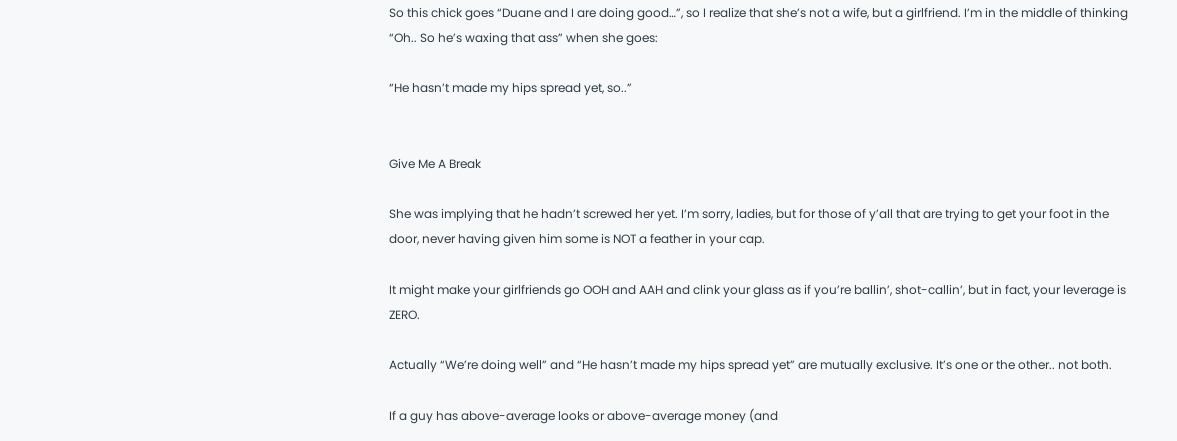So this chick goes “Duane and I are doing good…”, so I realize that she’s not a wife, but a girlfriend. I’m in the middle of thinking “Oh.. So he’s waxing that ass” when she goes:

“He hasn’t made my hips spread yet, so..”


Give Me A Break

She was implying that he hadn’t screwed her yet. I’m sorry, ladies, but for those of y’all that are trying to get your foot in the door, never having given him some is NOT a feather in your cap.

It might make your girlfriends go OOH and AAH and clink your glass as if you’re ballin’, shot-callin’, but in fact, your leverage is ZERO.

Actually “We’re doing well” and “He hasn’t made my hips spread yet” are mutually exclusive. It’s one or the other.. not both.

If a guy has above-average looks or above-average money (and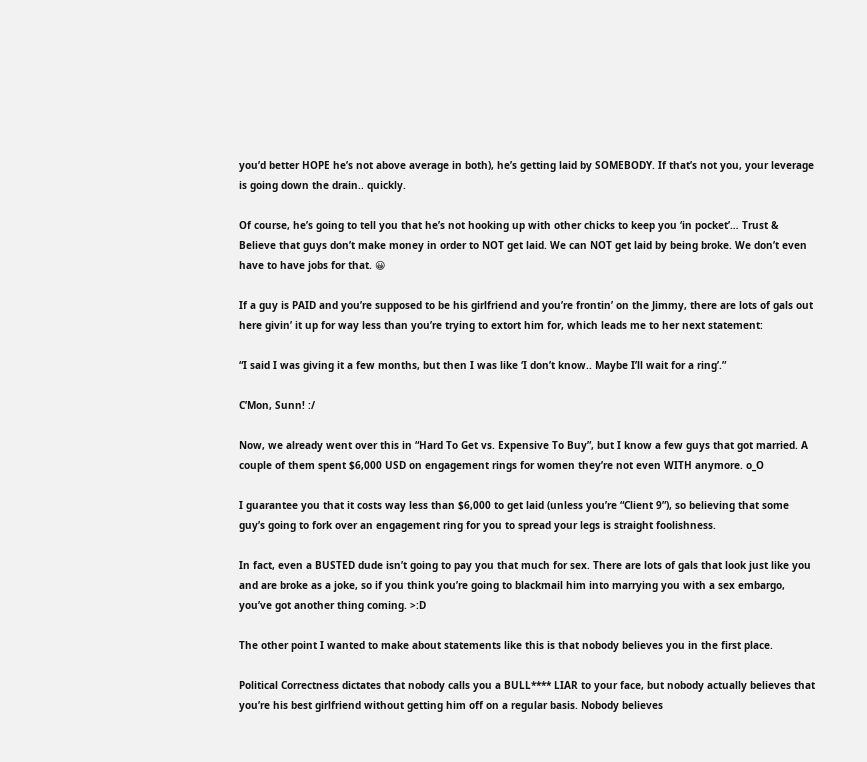you’d better HOPE he’s not above average in both), he’s getting laid by SOMEBODY. If that’s not you, your leverage is going down the drain.. quickly.

Of course, he’s going to tell you that he’s not hooking up with other chicks to keep you ‘in pocket’… Trust & Believe that guys don’t make money in order to NOT get laid. We can NOT get laid by being broke. We don’t even have to have jobs for that. 😀

If a guy is PAID and you’re supposed to be his girlfriend and you’re frontin’ on the Jimmy, there are lots of gals out here givin’ it up for way less than you’re trying to extort him for, which leads me to her next statement:

“I said I was giving it a few months, but then I was like ‘I don’t know.. Maybe I’ll wait for a ring’.”

C’Mon, Sunn! :/

Now, we already went over this in “Hard To Get vs. Expensive To Buy”, but I know a few guys that got married. A couple of them spent $6,000 USD on engagement rings for women they’re not even WITH anymore. o_O

I guarantee you that it costs way less than $6,000 to get laid (unless you’re “Client 9”), so believing that some guy’s going to fork over an engagement ring for you to spread your legs is straight foolishness.

In fact, even a BUSTED dude isn’t going to pay you that much for sex. There are lots of gals that look just like you and are broke as a joke, so if you think you’re going to blackmail him into marrying you with a sex embargo, you’ve got another thing coming. >:D

The other point I wanted to make about statements like this is that nobody believes you in the first place.

Political Correctness dictates that nobody calls you a BULL**** LIAR to your face, but nobody actually believes that you’re his best girlfriend without getting him off on a regular basis. Nobody believes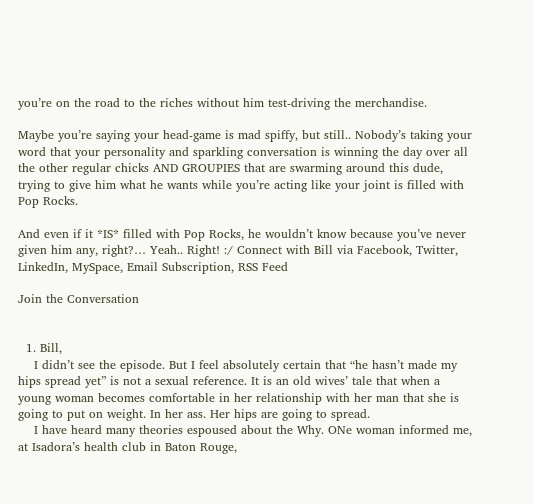you’re on the road to the riches without him test-driving the merchandise.

Maybe you’re saying your head-game is mad spiffy, but still.. Nobody’s taking your word that your personality and sparkling conversation is winning the day over all the other regular chicks AND GROUPIES that are swarming around this dude, trying to give him what he wants while you’re acting like your joint is filled with Pop Rocks.

And even if it *IS* filled with Pop Rocks, he wouldn’t know because you’ve never given him any, right?… Yeah.. Right! :/ Connect with Bill via Facebook, Twitter, LinkedIn, MySpace, Email Subscription, RSS Feed

Join the Conversation


  1. Bill,
    I didn’t see the episode. But I feel absolutely certain that “he hasn’t made my hips spread yet” is not a sexual reference. It is an old wives’ tale that when a young woman becomes comfortable in her relationship with her man that she is going to put on weight. In her ass. Her hips are going to spread.
    I have heard many theories espoused about the Why. ONe woman informed me, at Isadora’s health club in Baton Rouge,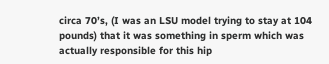circa 70’s, (I was an LSU model trying to stay at 104 pounds) that it was something in sperm which was actually responsible for this hip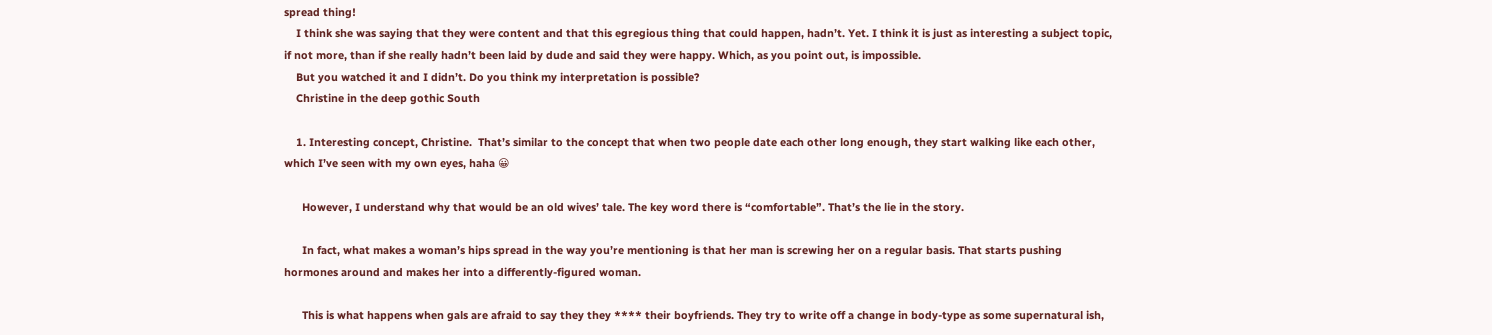spread thing!
    I think she was saying that they were content and that this egregious thing that could happen, hadn’t. Yet. I think it is just as interesting a subject topic, if not more, than if she really hadn’t been laid by dude and said they were happy. Which, as you point out, is impossible.
    But you watched it and I didn’t. Do you think my interpretation is possible?
    Christine in the deep gothic South

    1. Interesting concept, Christine.  That’s similar to the concept that when two people date each other long enough, they start walking like each other, which I’ve seen with my own eyes, haha 😀

      However, I understand why that would be an old wives’ tale. The key word there is “comfortable”. That’s the lie in the story.

      In fact, what makes a woman’s hips spread in the way you’re mentioning is that her man is screwing her on a regular basis. That starts pushing hormones around and makes her into a differently-figured woman.

      This is what happens when gals are afraid to say they they **** their boyfriends. They try to write off a change in body-type as some supernatural ish,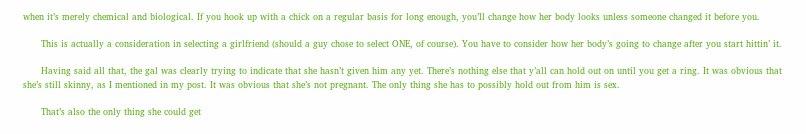when it’s merely chemical and biological. If you hook up with a chick on a regular basis for long enough, you’ll change how her body looks unless someone changed it before you.

      This is actually a consideration in selecting a girlfriend (should a guy chose to select ONE, of course). You have to consider how her body’s going to change after you start hittin’ it.

      Having said all that, the gal was clearly trying to indicate that she hasn’t given him any yet. There’s nothing else that y’all can hold out on until you get a ring. It was obvious that she’s still skinny, as I mentioned in my post. It was obvious that she’s not pregnant. The only thing she has to possibly hold out from him is sex.

      That’s also the only thing she could get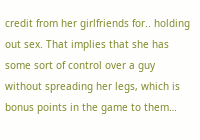credit from her girlfriends for.. holding out sex. That implies that she has some sort of control over a guy without spreading her legs, which is bonus points in the game to them…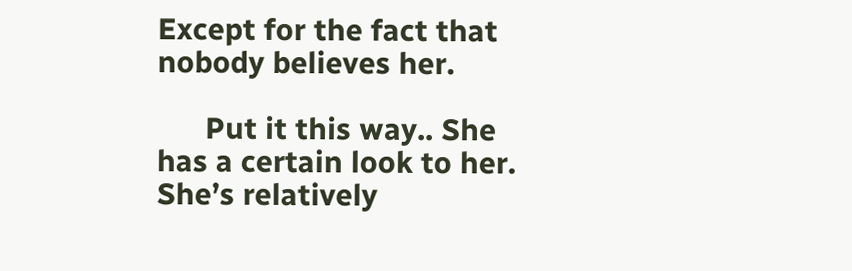Except for the fact that nobody believes her.

      Put it this way.. She has a certain look to her. She’s relatively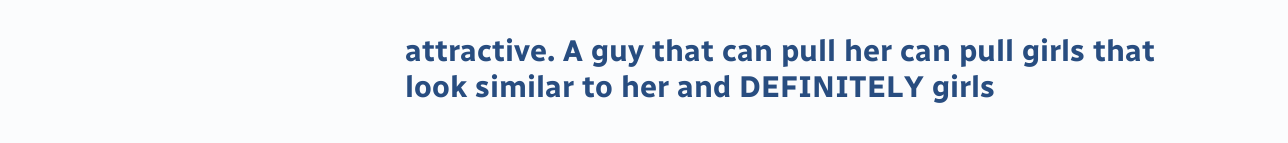attractive. A guy that can pull her can pull girls that look similar to her and DEFINITELY girls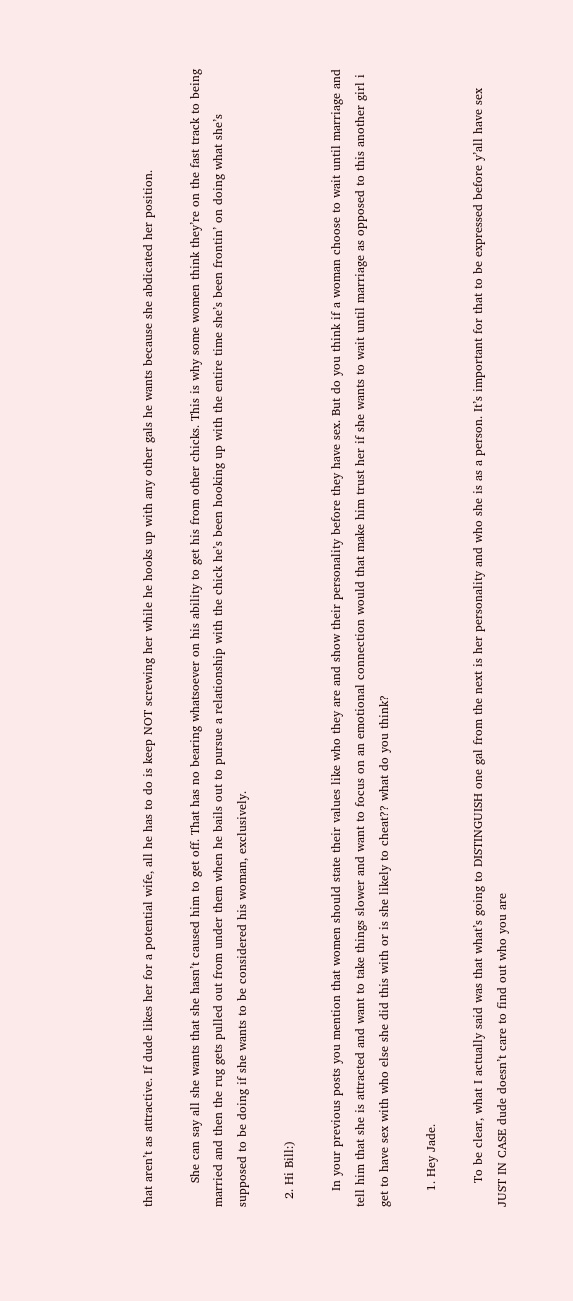that aren’t as attractive. If dude likes her for a potential wife, all he has to do is keep NOT screwing her while he hooks up with any other gals he wants because she abdicated her position.

      She can say all she wants that she hasn’t caused him to get off. That has no bearing whatsoever on his ability to get his from other chicks. This is why some women think they’re on the fast track to being married and then the rug gets pulled out from under them when he bails out to pursue a relationship with the chick he’s been hooking up with the entire time she’s been frontin’ on doing what she’s supposed to be doing if she wants to be considered his woman, exclusively.

  2. Hi Bill:)

    In your previous posts you mention that women should state their values like who they are and show their personality before they have sex. But do you think if a woman choose to wait until marriage and tell him that she is attracted and want to take things slower and want to focus on an emotional connection would that make him trust her if she wants to wait until marriage as opposed to this another girl i get to have sex with who else she did this with or is she likely to cheat?? what do you think?

    1. Hey Jade.

      To be clear, what I actually said was that what’s going to DISTINGUISH one gal from the next is her personality and who she is as a person. It’s important for that to be expressed before y’all have sex JUST IN CASE dude doesn’t care to find out who you are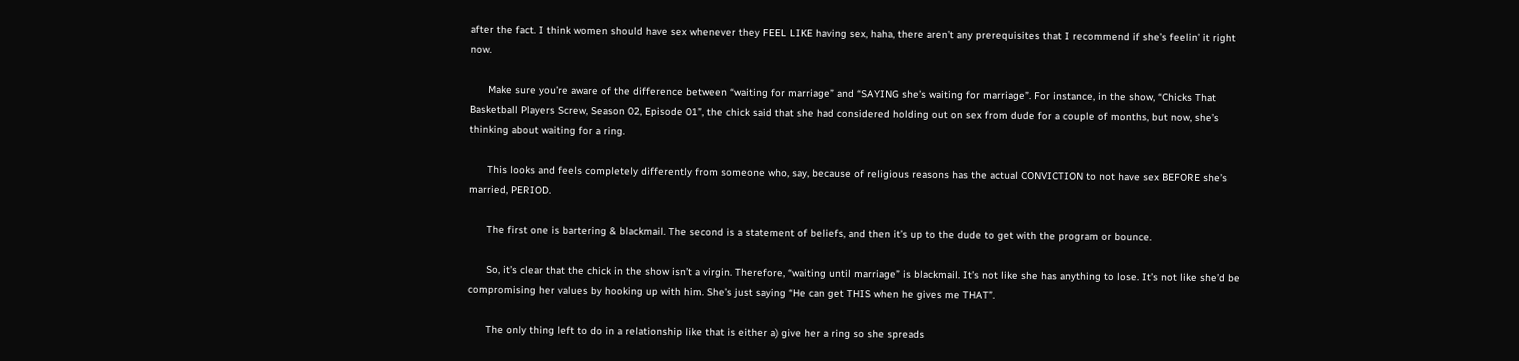after the fact. I think women should have sex whenever they FEEL LIKE having sex, haha, there aren’t any prerequisites that I recommend if she’s feelin’ it right now.

      Make sure you’re aware of the difference between “waiting for marriage” and “SAYING she’s waiting for marriage”. For instance, in the show, “Chicks That Basketball Players Screw, Season 02, Episode 01”, the chick said that she had considered holding out on sex from dude for a couple of months, but now, she’s thinking about waiting for a ring.

      This looks and feels completely differently from someone who, say, because of religious reasons has the actual CONVICTION to not have sex BEFORE she’s married, PERIOD.

      The first one is bartering & blackmail. The second is a statement of beliefs, and then it’s up to the dude to get with the program or bounce.

      So, it’s clear that the chick in the show isn’t a virgin. Therefore, “waiting until marriage” is blackmail. It’s not like she has anything to lose. It’s not like she’d be compromising her values by hooking up with him. She’s just saying “He can get THIS when he gives me THAT”.

      The only thing left to do in a relationship like that is either a) give her a ring so she spreads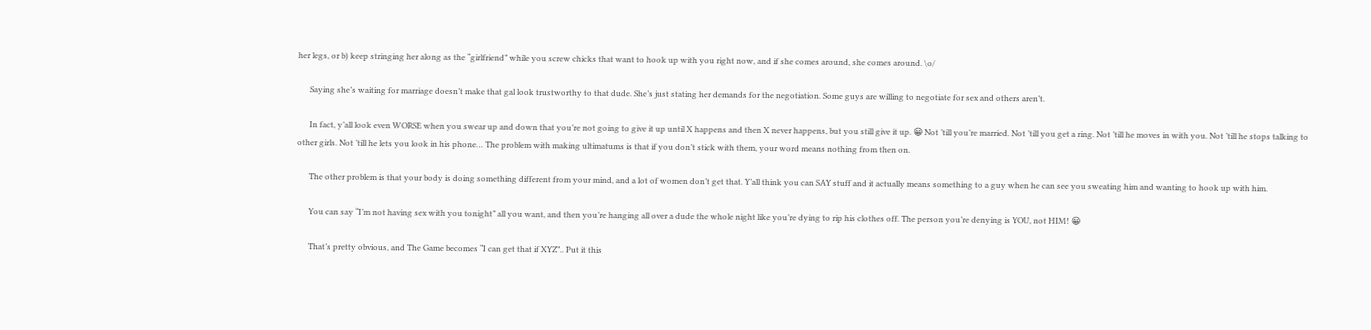her legs, or b) keep stringing her along as the “girlfriend” while you screw chicks that want to hook up with you right now, and if she comes around, she comes around. \o/

      Saying she’s waiting for marriage doesn’t make that gal look trustworthy to that dude. She’s just stating her demands for the negotiation. Some guys are willing to negotiate for sex and others aren’t.

      In fact, y’all look even WORSE when you swear up and down that you’re not going to give it up until X happens and then X never happens, but you still give it up. 😀 Not ’till you’re married. Not ’till you get a ring. Not ’till he moves in with you. Not ’till he stops talking to other girls. Not ’till he lets you look in his phone… The problem with making ultimatums is that if you don’t stick with them, your word means nothing from then on.

      The other problem is that your body is doing something different from your mind, and a lot of women don’t get that. Y’all think you can SAY stuff and it actually means something to a guy when he can see you sweating him and wanting to hook up with him.

      You can say “I’m not having sex with you tonight” all you want, and then you’re hanging all over a dude the whole night like you’re dying to rip his clothes off. The person you’re denying is YOU, not HIM! 😀

      That’s pretty obvious, and The Game becomes “I can get that if XYZ”.. Put it this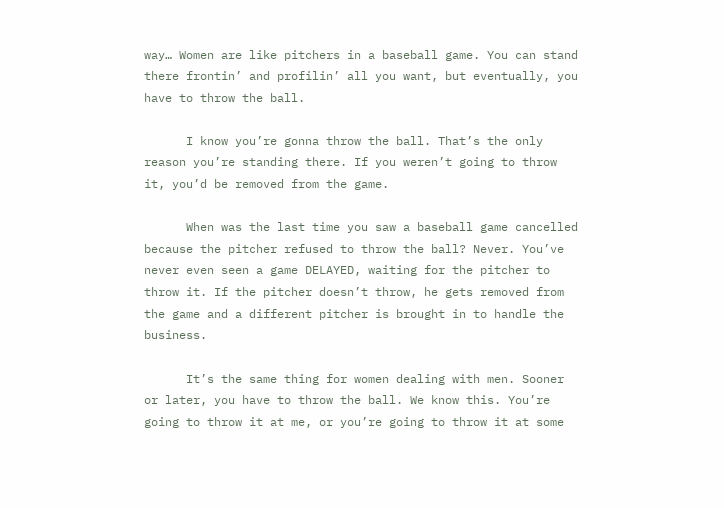way… Women are like pitchers in a baseball game. You can stand there frontin’ and profilin’ all you want, but eventually, you have to throw the ball.

      I know you’re gonna throw the ball. That’s the only reason you’re standing there. If you weren’t going to throw it, you’d be removed from the game.

      When was the last time you saw a baseball game cancelled because the pitcher refused to throw the ball? Never. You’ve never even seen a game DELAYED, waiting for the pitcher to throw it. If the pitcher doesn’t throw, he gets removed from the game and a different pitcher is brought in to handle the business.

      It’s the same thing for women dealing with men. Sooner or later, you have to throw the ball. We know this. You’re going to throw it at me, or you’re going to throw it at some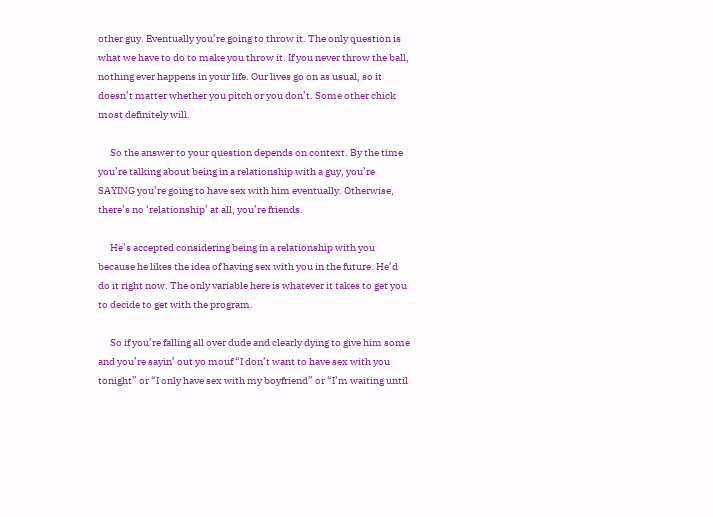other guy. Eventually you’re going to throw it. The only question is what we have to do to make you throw it. If you never throw the ball, nothing ever happens in your life. Our lives go on as usual, so it doesn’t matter whether you pitch or you don’t. Some other chick most definitely will.

      So the answer to your question depends on context. By the time you’re talking about being in a relationship with a guy, you’re SAYING you’re going to have sex with him eventually. Otherwise, there’s no ‘relationship’ at all, you’re friends.

      He’s accepted considering being in a relationship with you because he likes the idea of having sex with you in the future. He’d do it right now. The only variable here is whatever it takes to get you to decide to get with the program.

      So if you’re falling all over dude and clearly dying to give him some and you’re sayin’ out yo mouf “I don’t want to have sex with you tonight” or “I only have sex with my boyfriend” or “I’m waiting until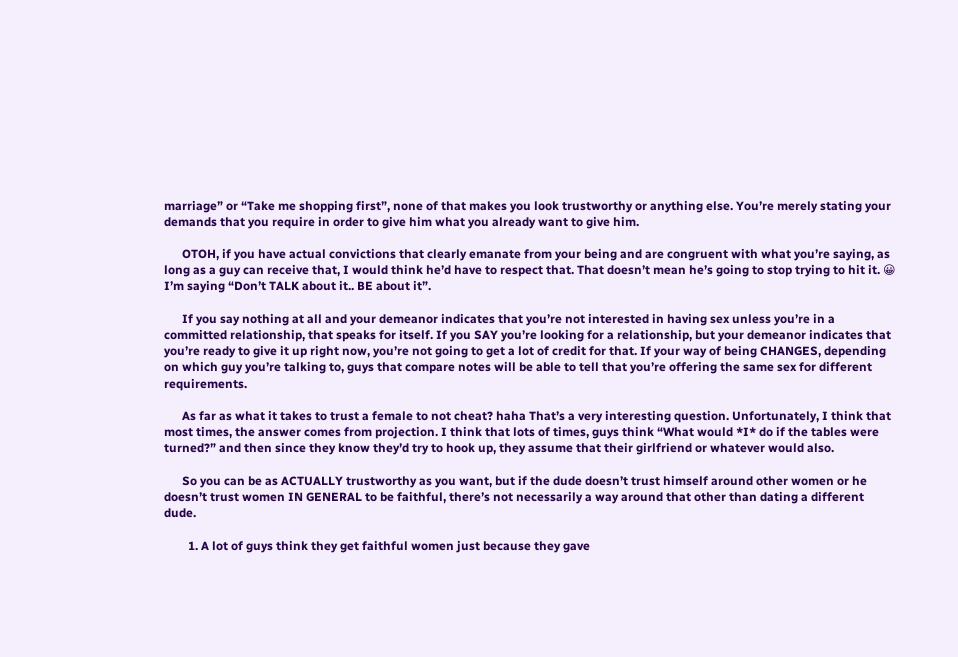marriage” or “Take me shopping first”, none of that makes you look trustworthy or anything else. You’re merely stating your demands that you require in order to give him what you already want to give him.

      OTOH, if you have actual convictions that clearly emanate from your being and are congruent with what you’re saying, as long as a guy can receive that, I would think he’d have to respect that. That doesn’t mean he’s going to stop trying to hit it. 😀 I’m saying “Don’t TALK about it.. BE about it”.

      If you say nothing at all and your demeanor indicates that you’re not interested in having sex unless you’re in a committed relationship, that speaks for itself. If you SAY you’re looking for a relationship, but your demeanor indicates that you’re ready to give it up right now, you’re not going to get a lot of credit for that. If your way of being CHANGES, depending on which guy you’re talking to, guys that compare notes will be able to tell that you’re offering the same sex for different requirements.

      As far as what it takes to trust a female to not cheat? haha That’s a very interesting question. Unfortunately, I think that most times, the answer comes from projection. I think that lots of times, guys think “What would *I* do if the tables were turned?” and then since they know they’d try to hook up, they assume that their girlfriend or whatever would also.

      So you can be as ACTUALLY trustworthy as you want, but if the dude doesn’t trust himself around other women or he doesn’t trust women IN GENERAL to be faithful, there’s not necessarily a way around that other than dating a different dude.

        1. A lot of guys think they get faithful women just because they gave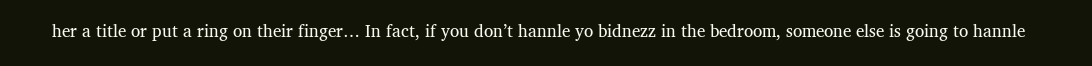her a title or put a ring on their finger… In fact, if you don’t hannle yo bidnezz in the bedroom, someone else is going to hannle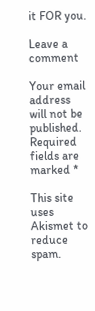it FOR you.

Leave a comment

Your email address will not be published. Required fields are marked *

This site uses Akismet to reduce spam.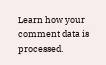Learn how your comment data is processed.